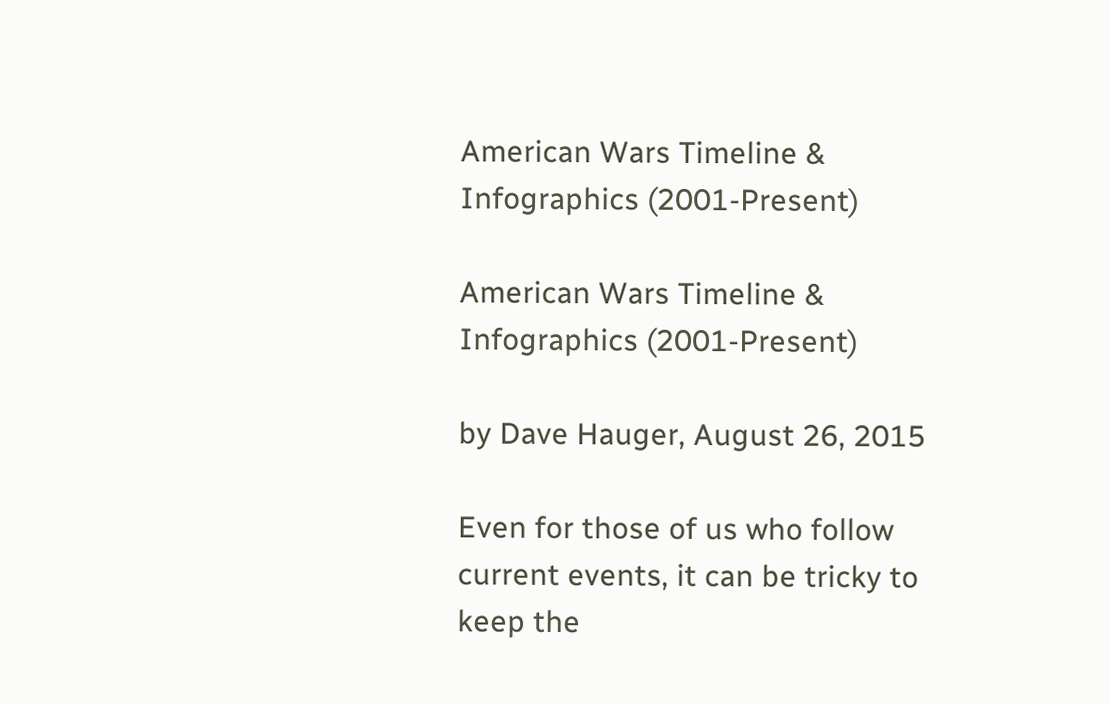American Wars Timeline & Infographics (2001-Present)

American Wars Timeline & Infographics (2001-Present)

by Dave Hauger, August 26, 2015

Even for those of us who follow current events, it can be tricky to keep the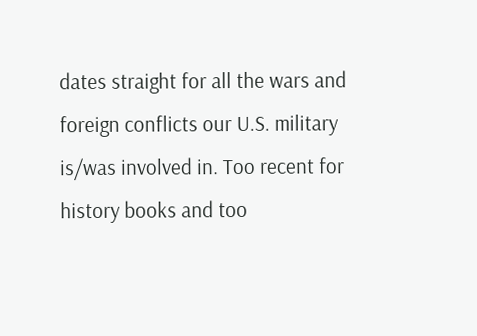dates straight for all the wars and foreign conflicts our U.S. military is/was involved in. Too recent for history books and too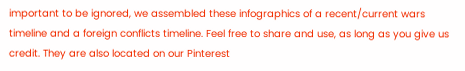important to be ignored, we assembled these infographics of a recent/current wars timeline and a foreign conflicts timeline. Feel free to share and use, as long as you give us credit. They are also located on our Pinterest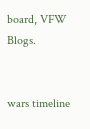board, VFW Blogs.


wars timeline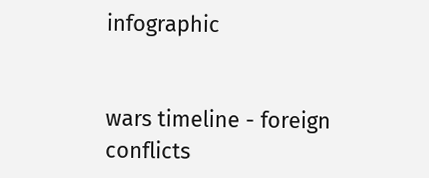infographic


wars timeline - foreign conflicts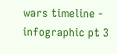wars timeline - infographic pt 3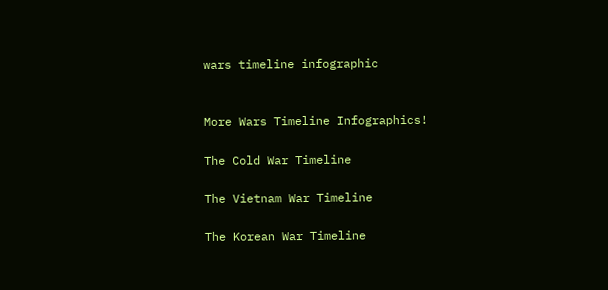wars timeline infographic


More Wars Timeline Infographics!

The Cold War Timeline

The Vietnam War Timeline

The Korean War Timeline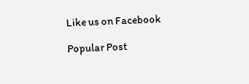Like us on Facebook

Popular Post